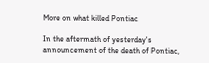More on what killed Pontiac

In the aftermath of yesterday's announcement of the death of Pontiac,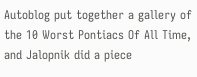Autoblog put together a gallery of the 10 Worst Pontiacs Of All Time, and Jalopnik did a piece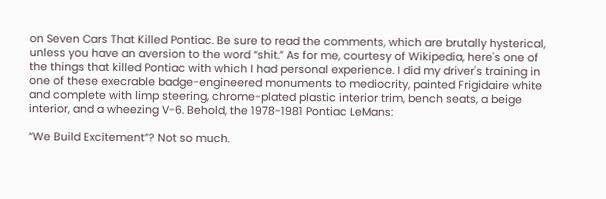on Seven Cars That Killed Pontiac. Be sure to read the comments, which are brutally hysterical, unless you have an aversion to the word “shit.” As for me, courtesy of Wikipedia, here's one of the things that killed Pontiac with which I had personal experience. I did my driver's training in one of these execrable badge-engineered monuments to mediocrity, painted Frigidaire white and complete with limp steering, chrome-plated plastic interior trim, bench seats, a beige interior, and a wheezing V-6. Behold, the 1978-1981 Pontiac LeMans:

“We Build Excitement”? Not so much.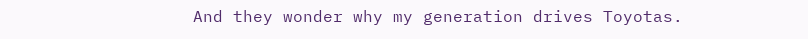And they wonder why my generation drives Toyotas.